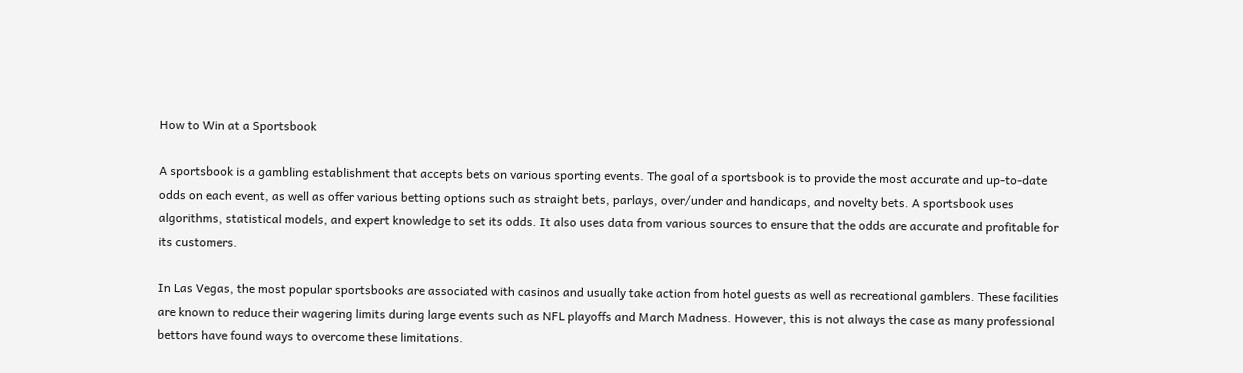How to Win at a Sportsbook

A sportsbook is a gambling establishment that accepts bets on various sporting events. The goal of a sportsbook is to provide the most accurate and up-to-date odds on each event, as well as offer various betting options such as straight bets, parlays, over/under and handicaps, and novelty bets. A sportsbook uses algorithms, statistical models, and expert knowledge to set its odds. It also uses data from various sources to ensure that the odds are accurate and profitable for its customers.

In Las Vegas, the most popular sportsbooks are associated with casinos and usually take action from hotel guests as well as recreational gamblers. These facilities are known to reduce their wagering limits during large events such as NFL playoffs and March Madness. However, this is not always the case as many professional bettors have found ways to overcome these limitations.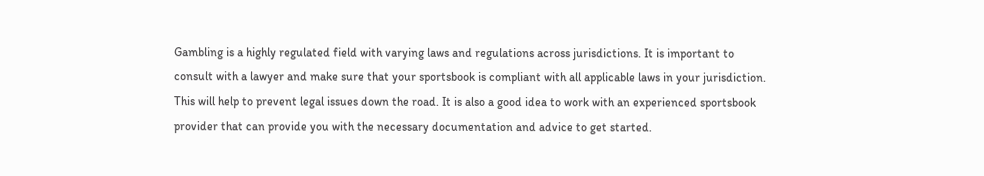Gambling is a highly regulated field with varying laws and regulations across jurisdictions. It is important to consult with a lawyer and make sure that your sportsbook is compliant with all applicable laws in your jurisdiction. This will help to prevent legal issues down the road. It is also a good idea to work with an experienced sportsbook provider that can provide you with the necessary documentation and advice to get started.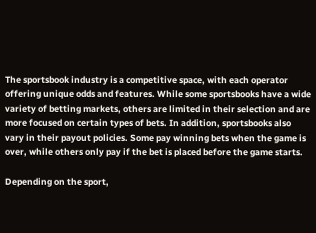The sportsbook industry is a competitive space, with each operator offering unique odds and features. While some sportsbooks have a wide variety of betting markets, others are limited in their selection and are more focused on certain types of bets. In addition, sportsbooks also vary in their payout policies. Some pay winning bets when the game is over, while others only pay if the bet is placed before the game starts.

Depending on the sport,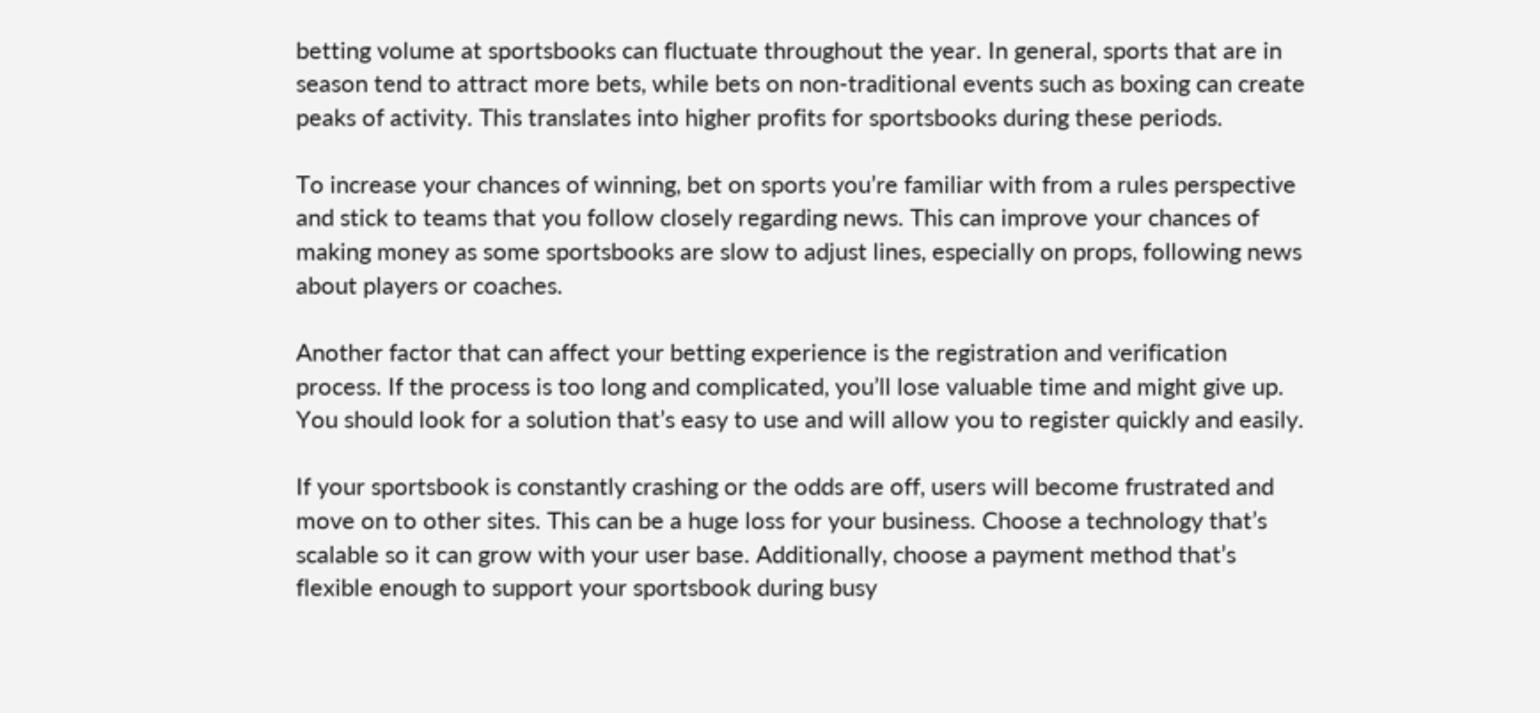betting volume at sportsbooks can fluctuate throughout the year. In general, sports that are in season tend to attract more bets, while bets on non-traditional events such as boxing can create peaks of activity. This translates into higher profits for sportsbooks during these periods.

To increase your chances of winning, bet on sports you’re familiar with from a rules perspective and stick to teams that you follow closely regarding news. This can improve your chances of making money as some sportsbooks are slow to adjust lines, especially on props, following news about players or coaches.

Another factor that can affect your betting experience is the registration and verification process. If the process is too long and complicated, you’ll lose valuable time and might give up. You should look for a solution that’s easy to use and will allow you to register quickly and easily.

If your sportsbook is constantly crashing or the odds are off, users will become frustrated and move on to other sites. This can be a huge loss for your business. Choose a technology that’s scalable so it can grow with your user base. Additionally, choose a payment method that’s flexible enough to support your sportsbook during busy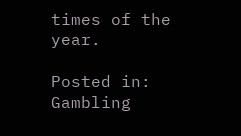times of the year.

Posted in: Gambling